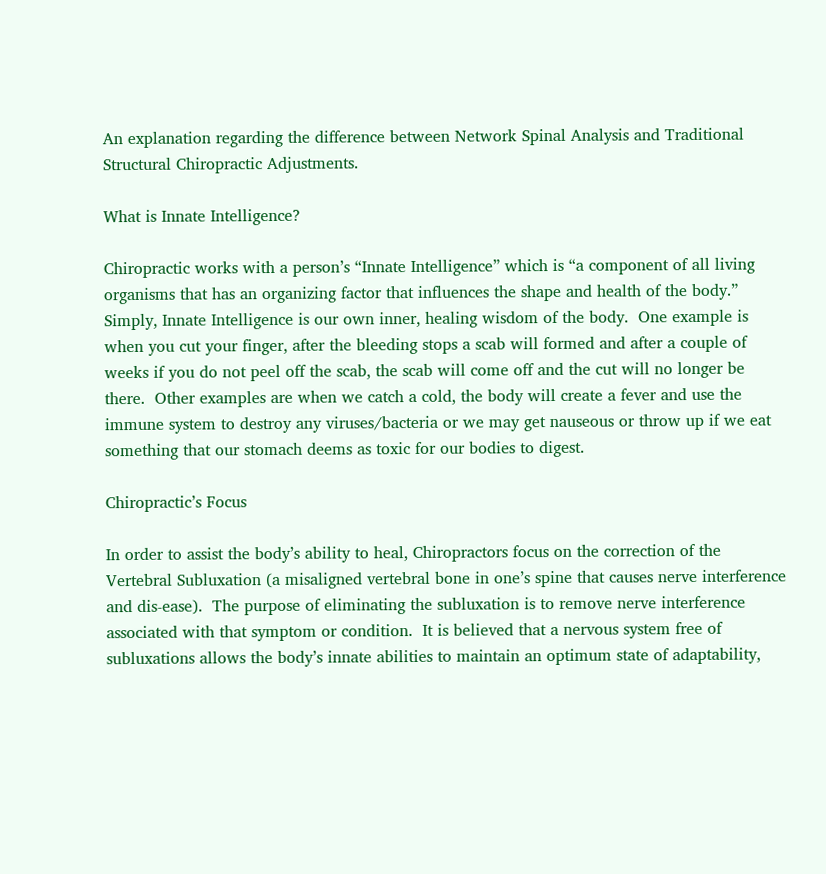An explanation regarding the difference between Network Spinal Analysis and Traditional Structural Chiropractic Adjustments.

What is Innate Intelligence?

Chiropractic works with a person’s “Innate Intelligence” which is “a component of all living organisms that has an organizing factor that influences the shape and health of the body.”   Simply, Innate Intelligence is our own inner, healing wisdom of the body.  One example is when you cut your finger, after the bleeding stops a scab will formed and after a couple of weeks if you do not peel off the scab, the scab will come off and the cut will no longer be there.  Other examples are when we catch a cold, the body will create a fever and use the immune system to destroy any viruses/bacteria or we may get nauseous or throw up if we eat something that our stomach deems as toxic for our bodies to digest.

Chiropractic’s Focus

In order to assist the body’s ability to heal, Chiropractors focus on the correction of the Vertebral Subluxation (a misaligned vertebral bone in one’s spine that causes nerve interference and dis-ease).  The purpose of eliminating the subluxation is to remove nerve interference associated with that symptom or condition.  It is believed that a nervous system free of subluxations allows the body’s innate abilities to maintain an optimum state of adaptability,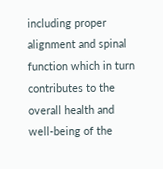including proper alignment and spinal function which in turn contributes to the overall health and well-being of the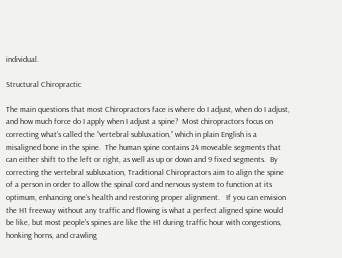individual.

Structural Chiropractic

The main questions that most Chiropractors face is where do I adjust, when do I adjust, and how much force do I apply when I adjust a spine?  Most chiropractors focus on correcting what’s called the “vertebral subluxation,” which in plain English is a misaligned bone in the spine.  The human spine contains 24 moveable segments that can either shift to the left or right, as well as up or down and 9 fixed segments.  By correcting the vertebral subluxation, Traditional Chiropractors aim to align the spine of a person in order to allow the spinal cord and nervous system to function at its optimum, enhancing one’s health and restoring proper alignment.   If you can envision the H1 freeway without any traffic and flowing is what a perfect aligned spine would be like, but most people’s spines are like the H1 during traffic hour with congestions, honking horns, and crawling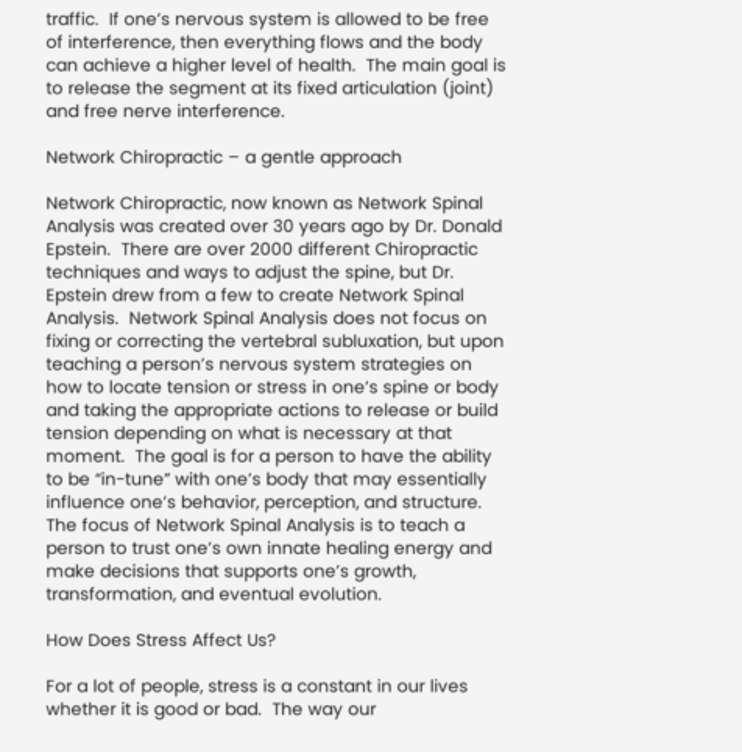traffic.  If one’s nervous system is allowed to be free of interference, then everything flows and the body can achieve a higher level of health.  The main goal is to release the segment at its fixed articulation (joint) and free nerve interference.

Network Chiropractic – a gentle approach

Network Chiropractic, now known as Network Spinal Analysis was created over 30 years ago by Dr. Donald Epstein.  There are over 2000 different Chiropractic techniques and ways to adjust the spine, but Dr. Epstein drew from a few to create Network Spinal Analysis.  Network Spinal Analysis does not focus on fixing or correcting the vertebral subluxation, but upon teaching a person’s nervous system strategies on how to locate tension or stress in one’s spine or body and taking the appropriate actions to release or build tension depending on what is necessary at that moment.  The goal is for a person to have the ability to be “in-tune” with one’s body that may essentially influence one’s behavior, perception, and structure.  The focus of Network Spinal Analysis is to teach a person to trust one’s own innate healing energy and make decisions that supports one’s growth, transformation, and eventual evolution.

How Does Stress Affect Us?

For a lot of people, stress is a constant in our lives whether it is good or bad.  The way our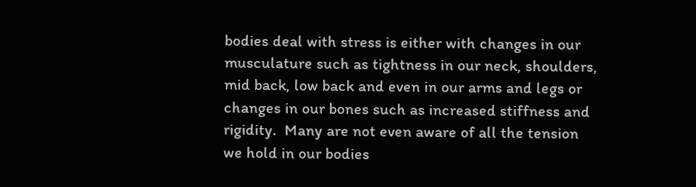bodies deal with stress is either with changes in our musculature such as tightness in our neck, shoulders, mid back, low back and even in our arms and legs or changes in our bones such as increased stiffness and rigidity.  Many are not even aware of all the tension we hold in our bodies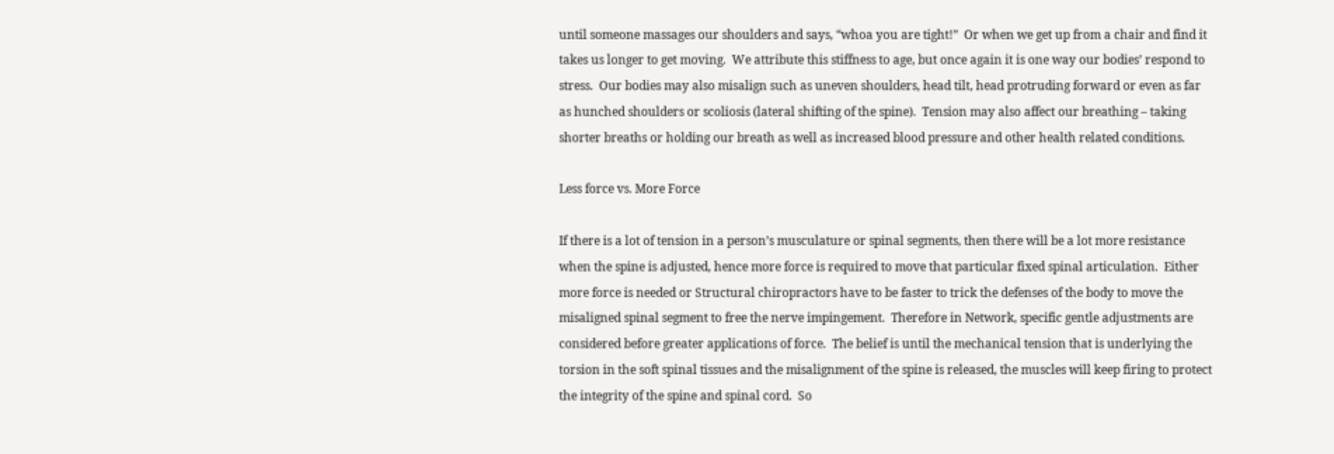until someone massages our shoulders and says, “whoa you are tight!”  Or when we get up from a chair and find it takes us longer to get moving.  We attribute this stiffness to age, but once again it is one way our bodies’ respond to stress.  Our bodies may also misalign such as uneven shoulders, head tilt, head protruding forward or even as far as hunched shoulders or scoliosis (lateral shifting of the spine).  Tension may also affect our breathing – taking shorter breaths or holding our breath as well as increased blood pressure and other health related conditions.

Less force vs. More Force

If there is a lot of tension in a person’s musculature or spinal segments, then there will be a lot more resistance when the spine is adjusted, hence more force is required to move that particular fixed spinal articulation.  Either more force is needed or Structural chiropractors have to be faster to trick the defenses of the body to move the misaligned spinal segment to free the nerve impingement.  Therefore in Network, specific gentle adjustments are considered before greater applications of force.  The belief is until the mechanical tension that is underlying the torsion in the soft spinal tissues and the misalignment of the spine is released, the muscles will keep firing to protect the integrity of the spine and spinal cord.  So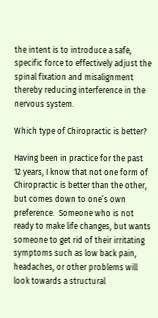the intent is to introduce a safe, specific force to effectively adjust the spinal fixation and misalignment thereby reducing interference in the nervous system.

Which type of Chiropractic is better?

Having been in practice for the past 12 years, I know that not one form of Chiropractic is better than the other, but comes down to one’s own preference.  Someone who is not ready to make life changes, but wants someone to get rid of their irritating symptoms such as low back pain, headaches, or other problems will look towards a structural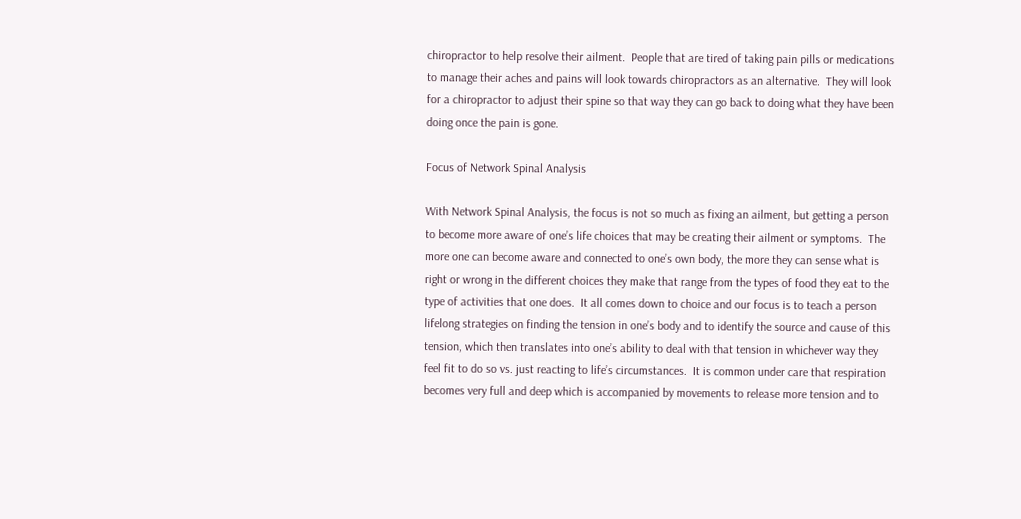chiropractor to help resolve their ailment.  People that are tired of taking pain pills or medications to manage their aches and pains will look towards chiropractors as an alternative.  They will look for a chiropractor to adjust their spine so that way they can go back to doing what they have been doing once the pain is gone.

Focus of Network Spinal Analysis

With Network Spinal Analysis, the focus is not so much as fixing an ailment, but getting a person to become more aware of one’s life choices that may be creating their ailment or symptoms.  The more one can become aware and connected to one’s own body, the more they can sense what is right or wrong in the different choices they make that range from the types of food they eat to the type of activities that one does.  It all comes down to choice and our focus is to teach a person lifelong strategies on finding the tension in one’s body and to identify the source and cause of this tension, which then translates into one’s ability to deal with that tension in whichever way they feel fit to do so vs. just reacting to life’s circumstances.  It is common under care that respiration becomes very full and deep which is accompanied by movements to release more tension and to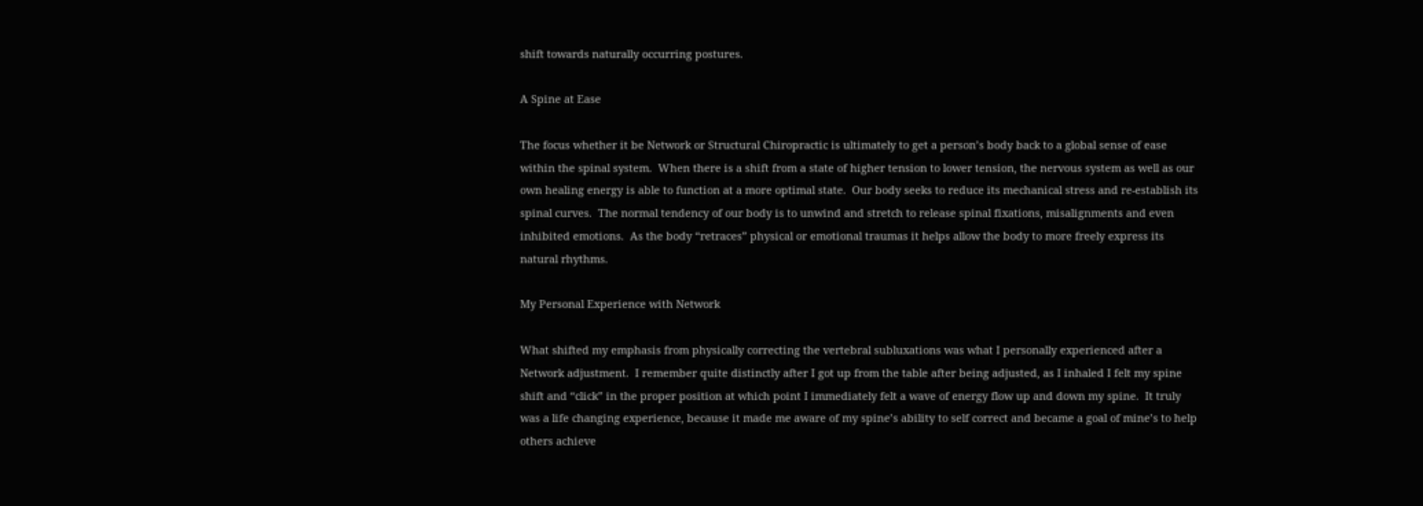shift towards naturally occurring postures.

A Spine at Ease

The focus whether it be Network or Structural Chiropractic is ultimately to get a person’s body back to a global sense of ease within the spinal system.  When there is a shift from a state of higher tension to lower tension, the nervous system as well as our own healing energy is able to function at a more optimal state.  Our body seeks to reduce its mechanical stress and re-establish its spinal curves.  The normal tendency of our body is to unwind and stretch to release spinal fixations, misalignments and even inhibited emotions.  As the body “retraces” physical or emotional traumas it helps allow the body to more freely express its natural rhythms.

My Personal Experience with Network

What shifted my emphasis from physically correcting the vertebral subluxations was what I personally experienced after a Network adjustment.  I remember quite distinctly after I got up from the table after being adjusted, as I inhaled I felt my spine shift and “click” in the proper position at which point I immediately felt a wave of energy flow up and down my spine.  It truly was a life changing experience, because it made me aware of my spine’s ability to self correct and became a goal of mine’s to help others achieve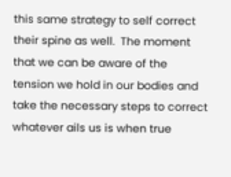this same strategy to self correct their spine as well.  The moment that we can be aware of the tension we hold in our bodies and take the necessary steps to correct whatever ails us is when true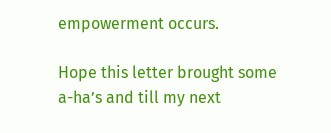empowerment occurs.

Hope this letter brought some a-ha’s and till my next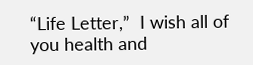“Life Letter,”  I wish all of you health and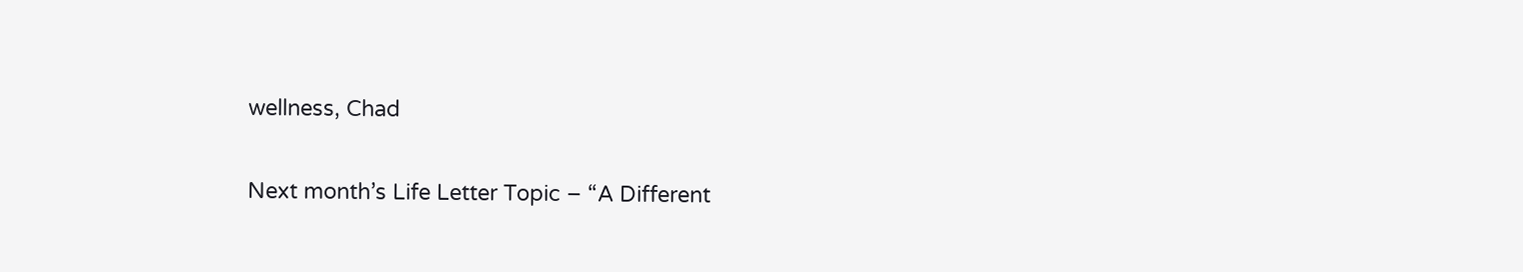wellness, Chad

Next month’s Life Letter Topic – “A Different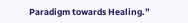Paradigm towards Healing.”